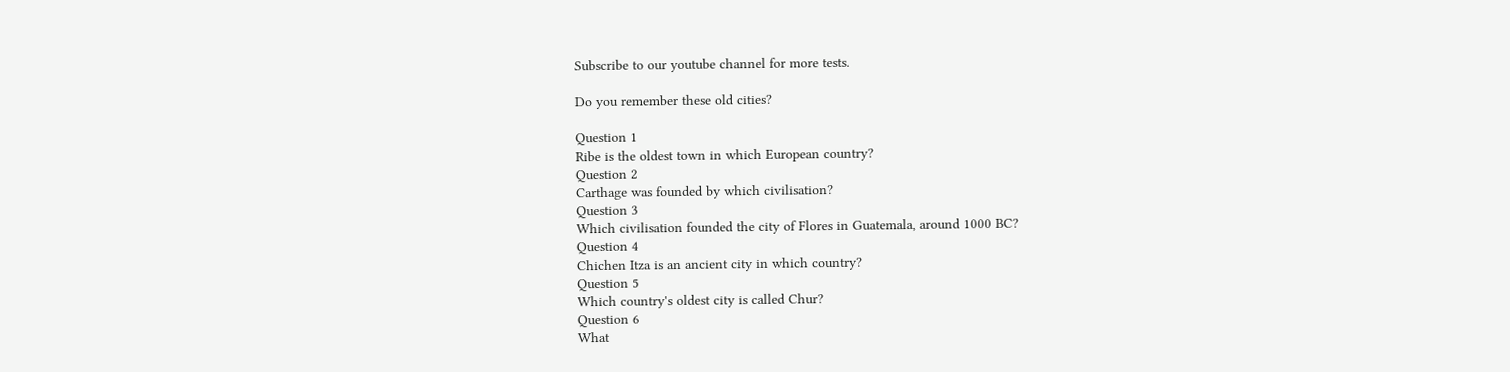Subscribe to our youtube channel for more tests.

Do you remember these old cities?

Question 1
Ribe is the oldest town in which European country?
Question 2
Carthage was founded by which civilisation?
Question 3
Which civilisation founded the city of Flores in Guatemala, around 1000 BC?
Question 4
Chichen Itza is an ancient city in which country?
Question 5
Which country's oldest city is called Chur?
Question 6
What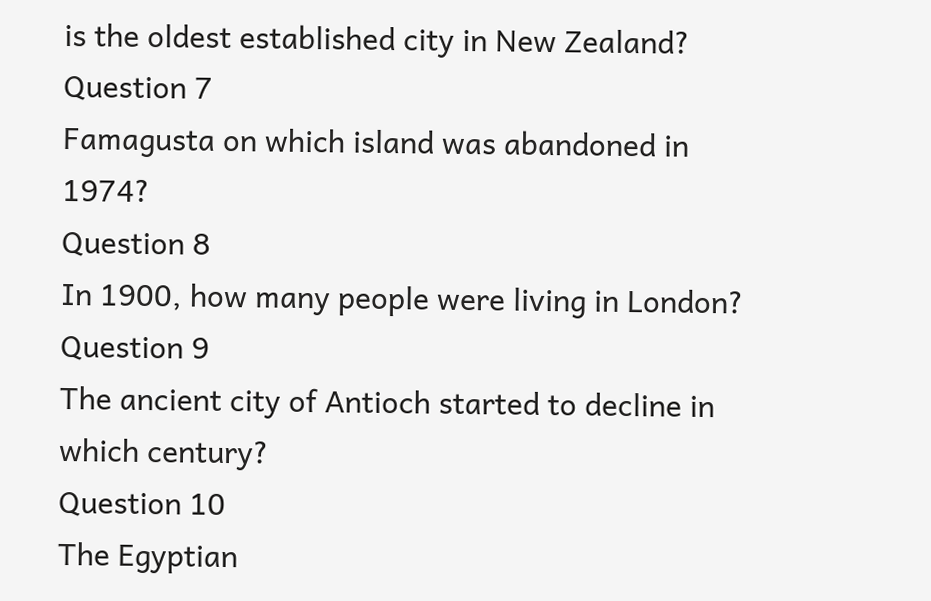is the oldest established city in New Zealand?
Question 7
Famagusta on which island was abandoned in 1974?
Question 8
In 1900, how many people were living in London?
Question 9
The ancient city of Antioch started to decline in which century?
Question 10
The Egyptian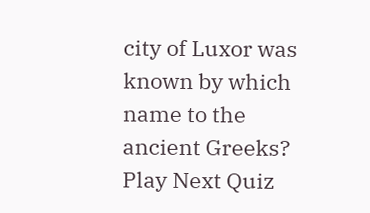city of Luxor was known by which name to the ancient Greeks?
Play Next Quiz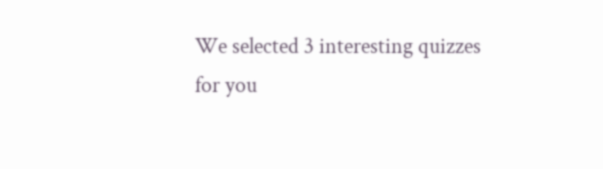We selected 3 interesting quizzes for you